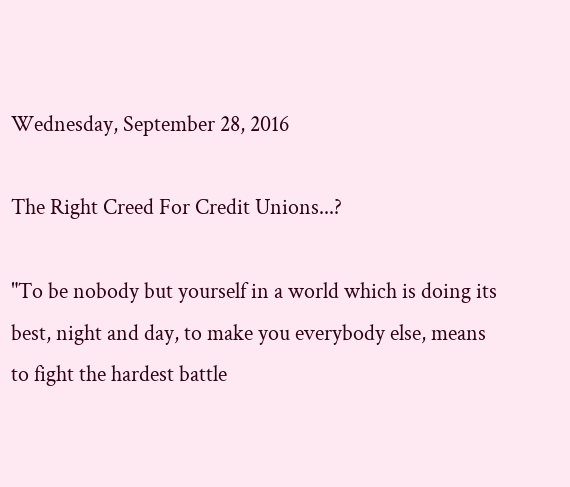Wednesday, September 28, 2016

The Right Creed For Credit Unions...?

"To be nobody but yourself in a world which is doing its best, night and day, to make you everybody else, means to fight the hardest battle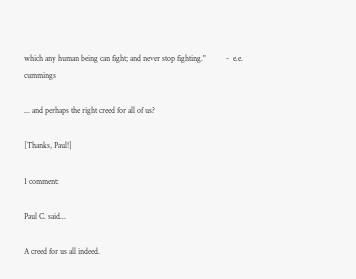which any human being can fight; and never stop fighting."          -  e.e. cummings

... and perhaps the right creed for all of us?

[Thanks, Paul!]

1 comment:

Paul C. said...

A creed for us all indeed.